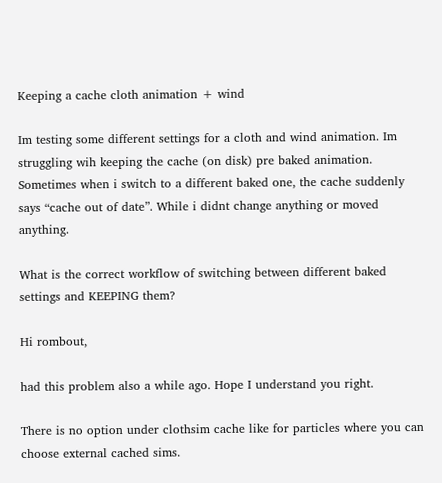Keeping a cache cloth animation + wind

Im testing some different settings for a cloth and wind animation. Im struggling wih keeping the cache (on disk) pre baked animation. Sometimes when i switch to a different baked one, the cache suddenly says “cache out of date”. While i didnt change anything or moved anything.

What is the correct workflow of switching between different baked settings and KEEPING them?

Hi rombout,

had this problem also a while ago. Hope I understand you right.

There is no option under clothsim cache like for particles where you can choose external cached sims.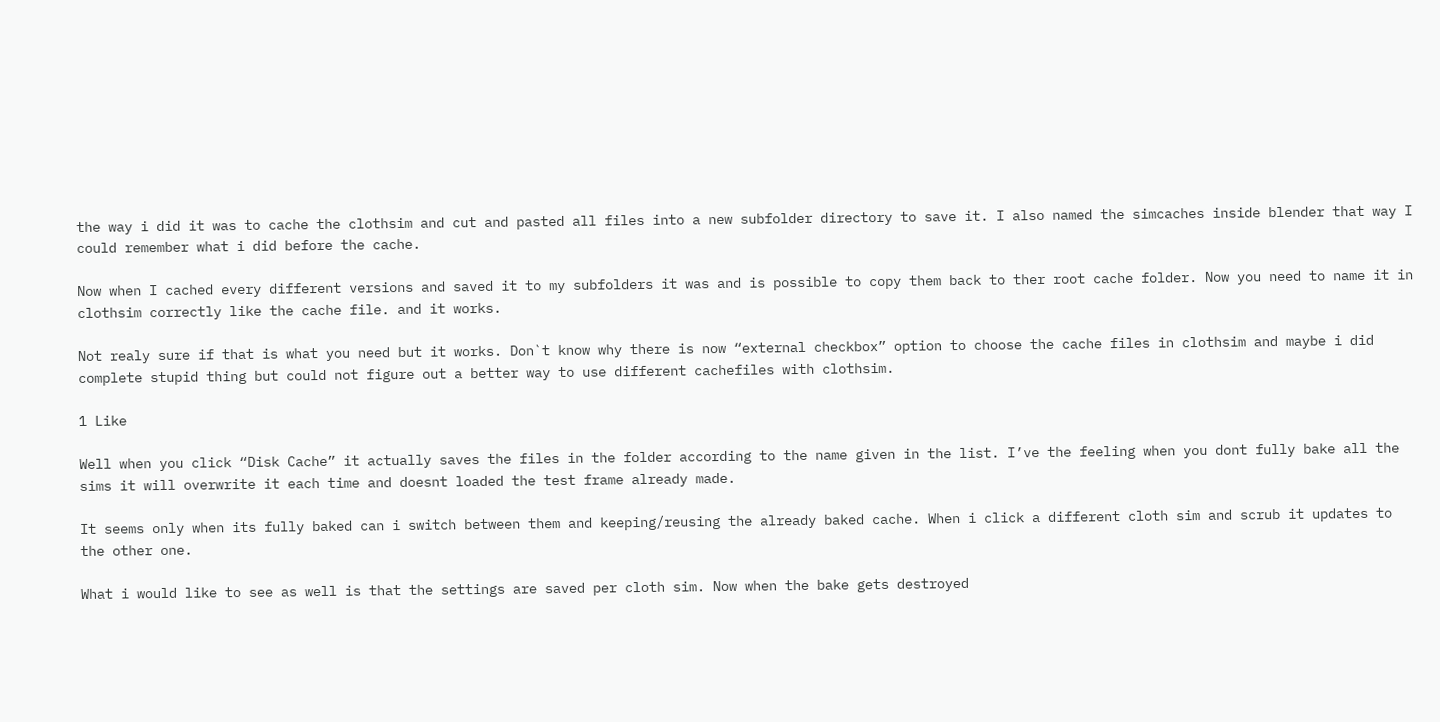the way i did it was to cache the clothsim and cut and pasted all files into a new subfolder directory to save it. I also named the simcaches inside blender that way I could remember what i did before the cache.

Now when I cached every different versions and saved it to my subfolders it was and is possible to copy them back to ther root cache folder. Now you need to name it in clothsim correctly like the cache file. and it works.

Not realy sure if that is what you need but it works. Don`t know why there is now “external checkbox” option to choose the cache files in clothsim and maybe i did complete stupid thing but could not figure out a better way to use different cachefiles with clothsim.

1 Like

Well when you click “Disk Cache” it actually saves the files in the folder according to the name given in the list. I’ve the feeling when you dont fully bake all the sims it will overwrite it each time and doesnt loaded the test frame already made.

It seems only when its fully baked can i switch between them and keeping/reusing the already baked cache. When i click a different cloth sim and scrub it updates to the other one.

What i would like to see as well is that the settings are saved per cloth sim. Now when the bake gets destroyed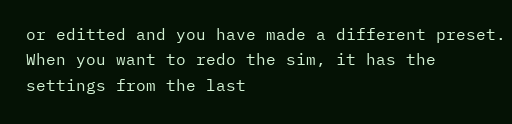or editted and you have made a different preset. When you want to redo the sim, it has the settings from the last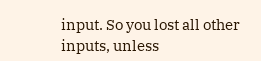input. So you lost all other inputs, unless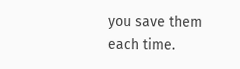you save them each time.